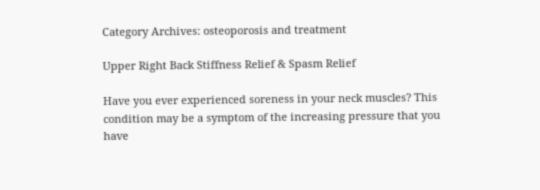Category Archives: osteoporosis and treatment

Upper Right Back Stiffness Relief & Spasm Relief

Have you ever experienced soreness in your neck muscles? This condition may be a symptom of the increasing pressure that you have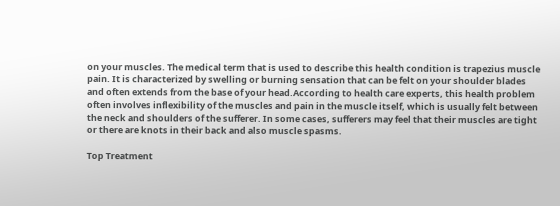on your muscles. The medical term that is used to describe this health condition is trapezius muscle pain. It is characterized by swelling or burning sensation that can be felt on your shoulder blades and often extends from the base of your head.According to health care experts, this health problem often involves inflexibility of the muscles and pain in the muscle itself, which is usually felt between the neck and shoulders of the sufferer. In some cases, sufferers may feel that their muscles are tight or there are knots in their back and also muscle spasms.

Top Treatment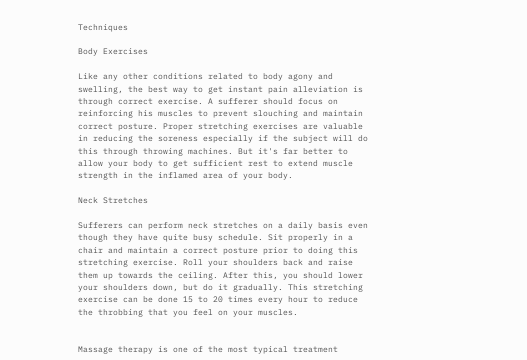Techniques

Body Exercises

Like any other conditions related to body agony and swelling, the best way to get instant pain alleviation is through correct exercise. A sufferer should focus on reinforcing his muscles to prevent slouching and maintain correct posture. Proper stretching exercises are valuable in reducing the soreness especially if the subject will do this through throwing machines. But it's far better to allow your body to get sufficient rest to extend muscle strength in the inflamed area of your body.

Neck Stretches

Sufferers can perform neck stretches on a daily basis even though they have quite busy schedule. Sit properly in a chair and maintain a correct posture prior to doing this stretching exercise. Roll your shoulders back and raise them up towards the ceiling. After this, you should lower your shoulders down, but do it gradually. This stretching exercise can be done 15 to 20 times every hour to reduce the throbbing that you feel on your muscles.


Massage therapy is one of the most typical treatment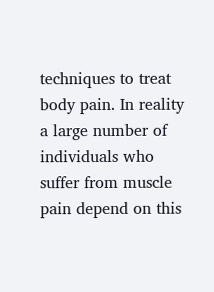techniques to treat body pain. In reality a large number of individuals who suffer from muscle pain depend on this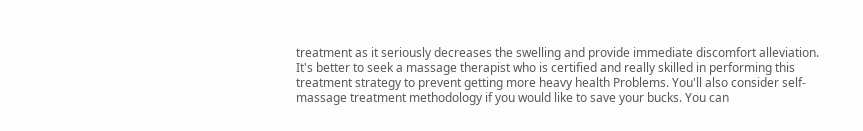treatment as it seriously decreases the swelling and provide immediate discomfort alleviation. It's better to seek a massage therapist who is certified and really skilled in performing this treatment strategy to prevent getting more heavy health Problems. You'll also consider self-massage treatment methodology if you would like to save your bucks. You can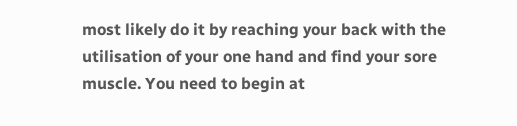most likely do it by reaching your back with the utilisation of your one hand and find your sore muscle. You need to begin at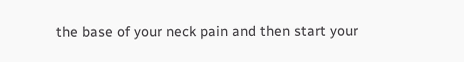the base of your neck pain and then start your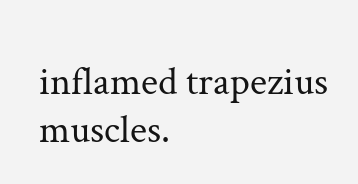inflamed trapezius muscles.